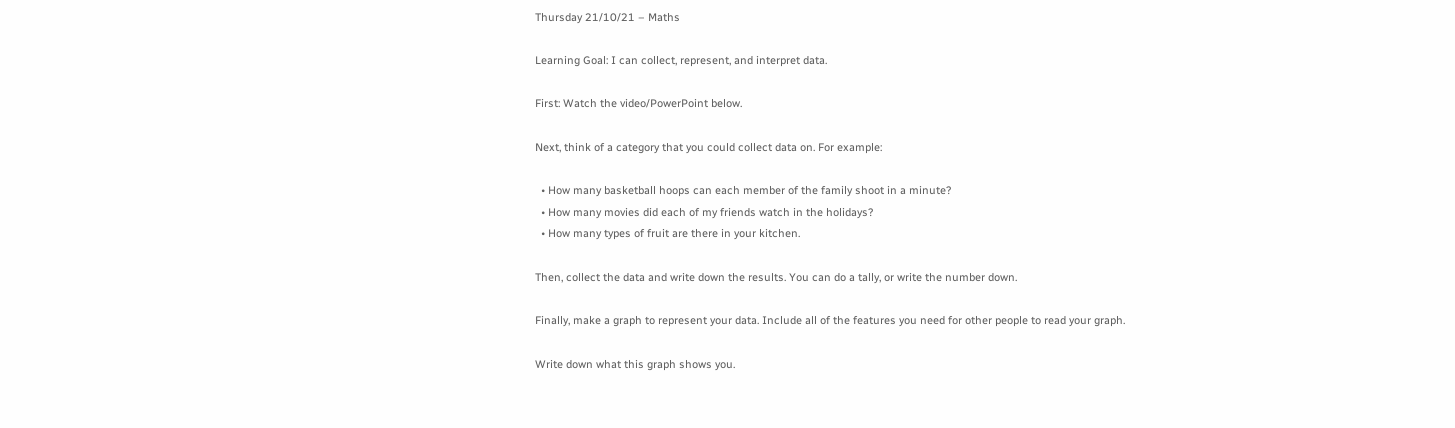Thursday 21/10/21 – Maths

Learning Goal: I can collect, represent, and interpret data.

First: Watch the video/PowerPoint below.

Next, think of a category that you could collect data on. For example:

  • How many basketball hoops can each member of the family shoot in a minute?
  • How many movies did each of my friends watch in the holidays?
  • How many types of fruit are there in your kitchen.

Then, collect the data and write down the results. You can do a tally, or write the number down.

Finally, make a graph to represent your data. Include all of the features you need for other people to read your graph.

Write down what this graph shows you.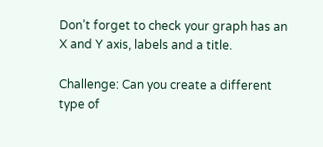Don’t forget to check your graph has an X and Y axis, labels and a title.

Challenge: Can you create a different type of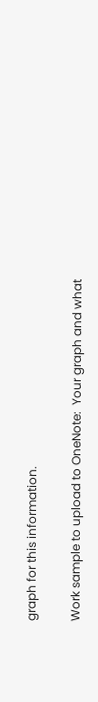graph for this information.

Work sample to upload to OneNote:  Your graph and what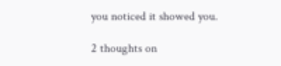you noticed it showed you.

2 thoughts on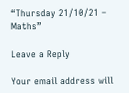“Thursday 21/10/21 – Maths”

Leave a Reply

Your email address will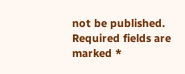not be published. Required fields are marked *